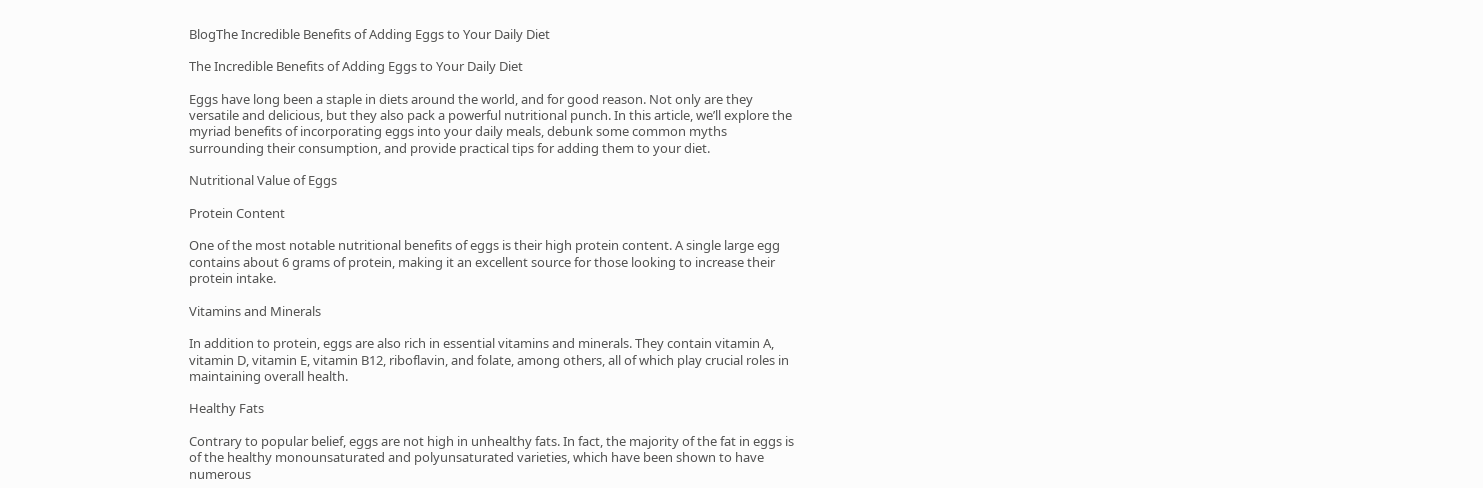BlogThe Incredible Benefits of Adding Eggs to Your Daily Diet

The Incredible Benefits of Adding Eggs to Your Daily Diet

Eggs have long been a staple in diets around the world, and for good reason. Not only are they versatile and delicious, but they also pack a powerful nutritional punch. In this article, we’ll explore the myriad benefits of incorporating eggs into your daily meals, debunk some common myths surrounding their consumption, and provide practical tips for adding them to your diet.

Nutritional Value of Eggs

Protein Content

One of the most notable nutritional benefits of eggs is their high protein content. A single large egg contains about 6 grams of protein, making it an excellent source for those looking to increase their protein intake.

Vitamins and Minerals

In addition to protein, eggs are also rich in essential vitamins and minerals. They contain vitamin A, vitamin D, vitamin E, vitamin B12, riboflavin, and folate, among others, all of which play crucial roles in maintaining overall health.

Healthy Fats

Contrary to popular belief, eggs are not high in unhealthy fats. In fact, the majority of the fat in eggs is of the healthy monounsaturated and polyunsaturated varieties, which have been shown to have numerous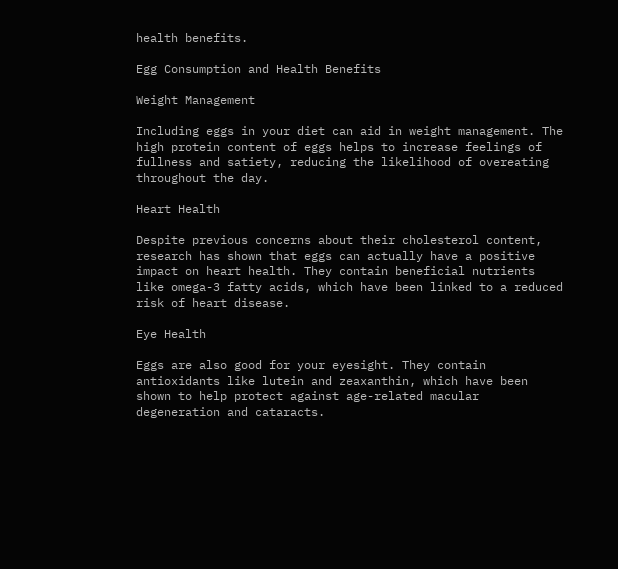health benefits.

Egg Consumption and Health Benefits

Weight Management

Including eggs in your diet can aid in weight management. The high protein content of eggs helps to increase feelings of fullness and satiety, reducing the likelihood of overeating throughout the day.

Heart Health

Despite previous concerns about their cholesterol content, research has shown that eggs can actually have a positive impact on heart health. They contain beneficial nutrients like omega-3 fatty acids, which have been linked to a reduced risk of heart disease.

Eye Health

Eggs are also good for your eyesight. They contain antioxidants like lutein and zeaxanthin, which have been shown to help protect against age-related macular degeneration and cataracts.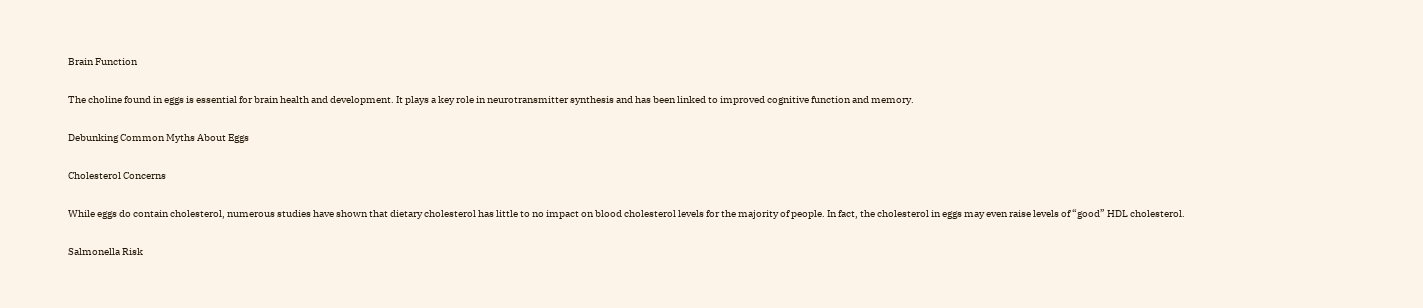Brain Function

The choline found in eggs is essential for brain health and development. It plays a key role in neurotransmitter synthesis and has been linked to improved cognitive function and memory.

Debunking Common Myths About Eggs

Cholesterol Concerns

While eggs do contain cholesterol, numerous studies have shown that dietary cholesterol has little to no impact on blood cholesterol levels for the majority of people. In fact, the cholesterol in eggs may even raise levels of “good” HDL cholesterol.

Salmonella Risk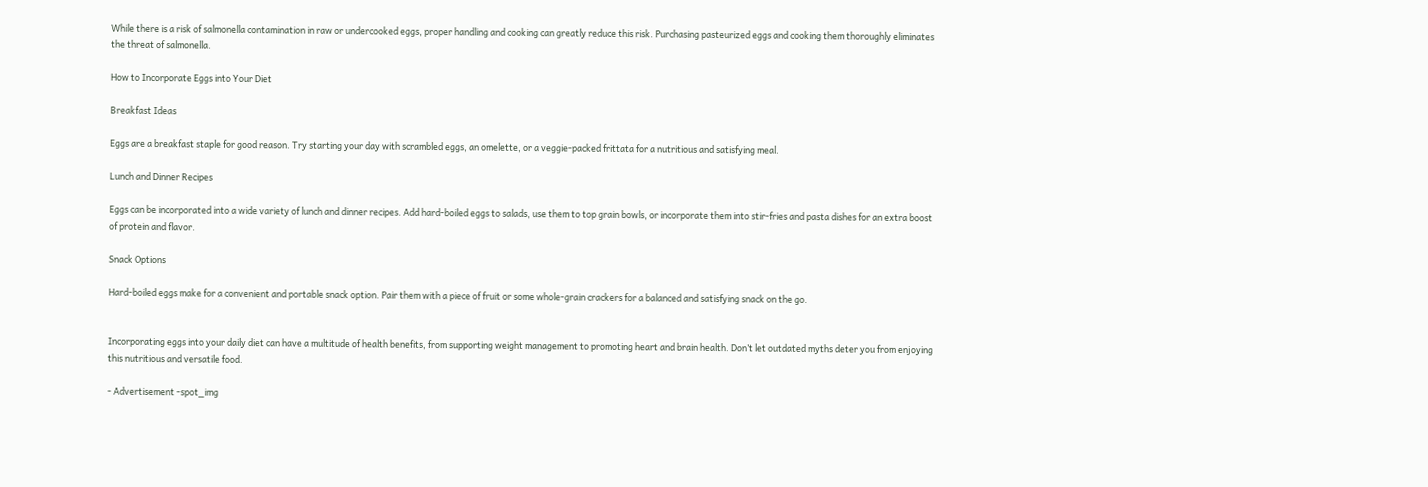While there is a risk of salmonella contamination in raw or undercooked eggs, proper handling and cooking can greatly reduce this risk. Purchasing pasteurized eggs and cooking them thoroughly eliminates the threat of salmonella.

How to Incorporate Eggs into Your Diet

Breakfast Ideas

Eggs are a breakfast staple for good reason. Try starting your day with scrambled eggs, an omelette, or a veggie-packed frittata for a nutritious and satisfying meal.

Lunch and Dinner Recipes

Eggs can be incorporated into a wide variety of lunch and dinner recipes. Add hard-boiled eggs to salads, use them to top grain bowls, or incorporate them into stir-fries and pasta dishes for an extra boost of protein and flavor.

Snack Options

Hard-boiled eggs make for a convenient and portable snack option. Pair them with a piece of fruit or some whole-grain crackers for a balanced and satisfying snack on the go.


Incorporating eggs into your daily diet can have a multitude of health benefits, from supporting weight management to promoting heart and brain health. Don’t let outdated myths deter you from enjoying this nutritious and versatile food.

- Advertisement -spot_img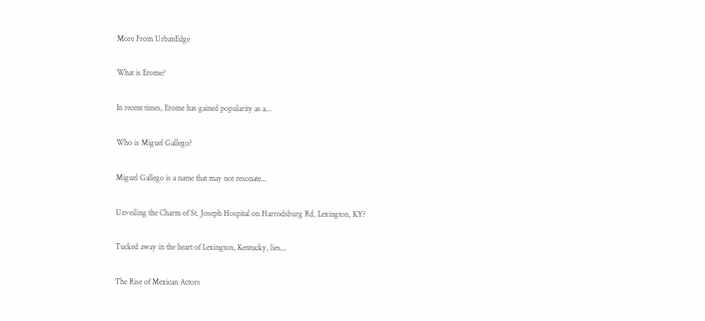More From UrbanEdge

What is Erome?

In recent times, Erome has gained popularity as a...

Who is Miguel Gallego?

Miguel Gallego is a name that may not resonate...

Unveiling the Charm of St. Joseph Hospital on Harrodsburg Rd, Lexington, KY?

Tucked away in the heart of Lexington, Kentucky, lies...

The Rise of Mexican Actors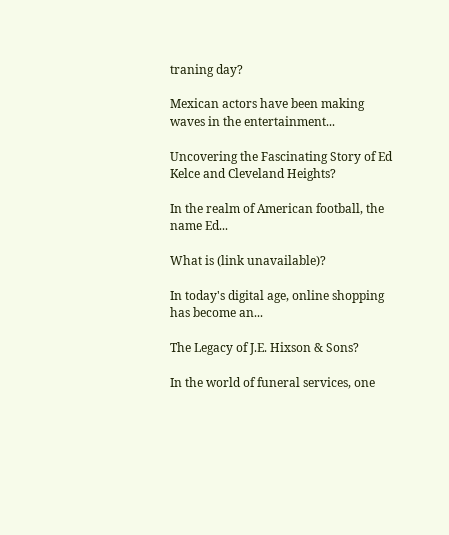traning day?

Mexican actors have been making waves in the entertainment...

Uncovering the Fascinating Story of Ed Kelce and Cleveland Heights?

In the realm of American football, the name Ed...

What is (link unavailable)?

In today's digital age, online shopping has become an...

The Legacy of J.E. Hixson & Sons?

In the world of funeral services, one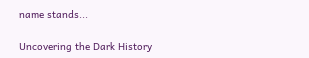name stands...

Uncovering the Dark History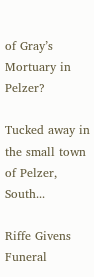of Gray’s Mortuary in Pelzer?

Tucked away in the small town of Pelzer, South...

Riffe Givens Funeral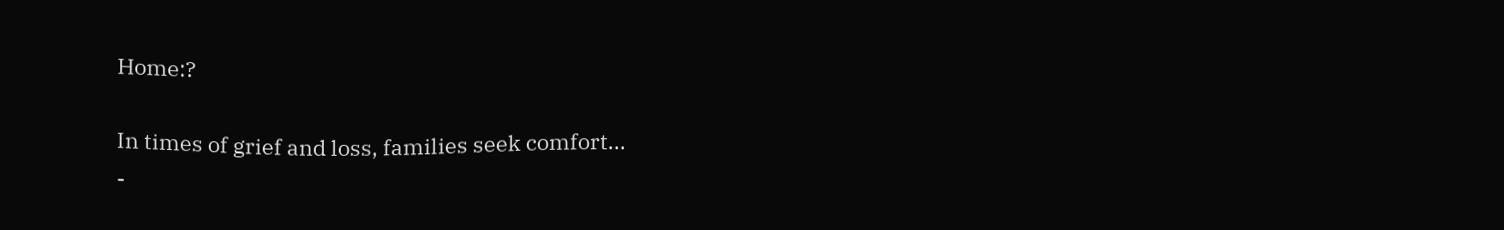Home:?

In times of grief and loss, families seek comfort...
-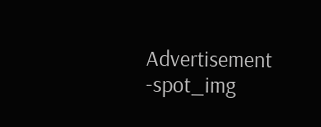Advertisement -spot_img